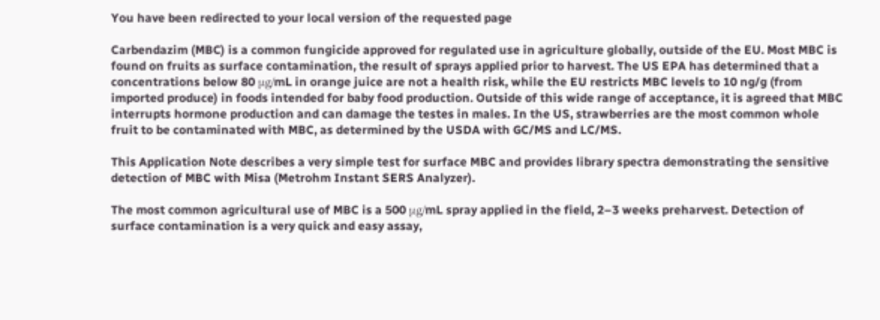You have been redirected to your local version of the requested page

Carbendazim (MBC) is a common fungicide approved for regulated use in agriculture globally, outside of the EU. Most MBC is found on fruits as surface contamination, the result of sprays applied prior to harvest. The US EPA has determined that a concentrations below 80 μg/mL in orange juice are not a health risk, while the EU restricts MBC levels to 10 ng/g (from imported produce) in foods intended for baby food production. Outside of this wide range of acceptance, it is agreed that MBC interrupts hormone production and can damage the testes in males. In the US, strawberries are the most common whole fruit to be contaminated with MBC, as determined by the USDA with GC/MS and LC/MS.

This Application Note describes a very simple test for surface MBC and provides library spectra demonstrating the sensitive detection of MBC with Misa (Metrohm Instant SERS Analyzer).

The most common agricultural use of MBC is a 500 μg/mL spray applied in the field, 2–3 weeks preharvest. Detection of surface contamination is a very quick and easy assay,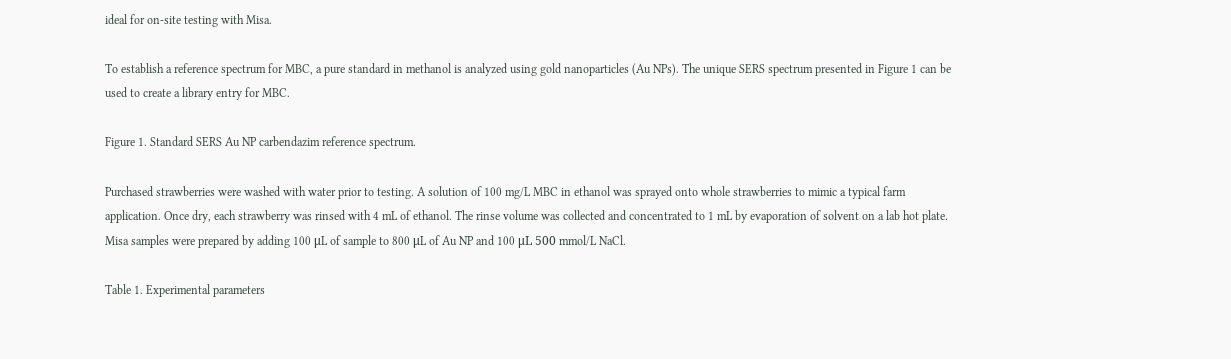ideal for on-site testing with Misa.

To establish a reference spectrum for MBC, a pure standard in methanol is analyzed using gold nanoparticles (Au NPs). The unique SERS spectrum presented in Figure 1 can be used to create a library entry for MBC.

Figure 1. Standard SERS Au NP carbendazim reference spectrum.

Purchased strawberries were washed with water prior to testing. A solution of 100 mg/L MBC in ethanol was sprayed onto whole strawberries to mimic a typical farm application. Once dry, each strawberry was rinsed with 4 mL of ethanol. The rinse volume was collected and concentrated to 1 mL by evaporation of solvent on a lab hot plate. Misa samples were prepared by adding 100 μL of sample to 800 μL of Au NP and 100 μL 500 mmol/L NaCl.

Table 1. Experimental parameters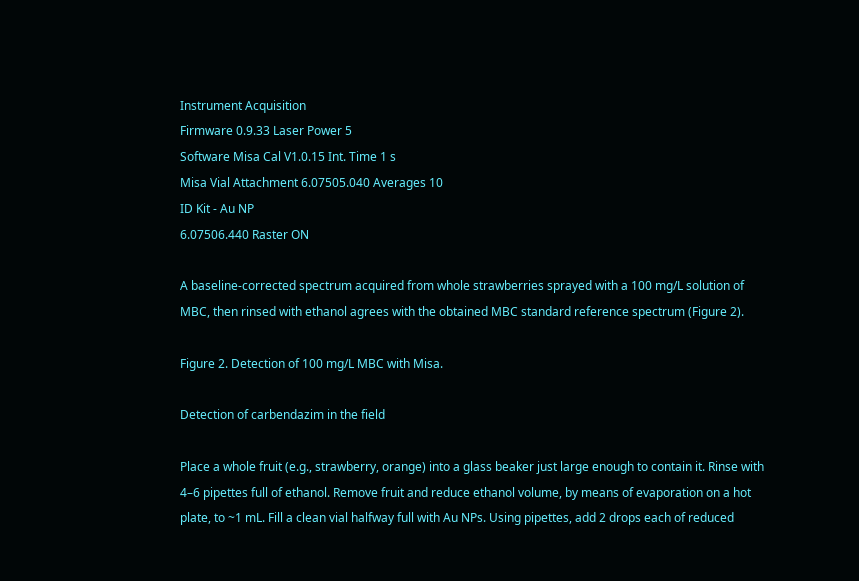Instrument Acquisition
Firmware 0.9.33 Laser Power 5
Software Misa Cal V1.0.15 Int. Time 1 s
Misa Vial Attachment 6.07505.040 Averages 10
ID Kit - Au NP
6.07506.440 Raster ON

A baseline-corrected spectrum acquired from whole strawberries sprayed with a 100 mg/L solution of MBC, then rinsed with ethanol agrees with the obtained MBC standard reference spectrum (Figure 2).

Figure 2. Detection of 100 mg/L MBC with Misa.

Detection of carbendazim in the field

Place a whole fruit (e.g., strawberry, orange) into a glass beaker just large enough to contain it. Rinse with 4–6 pipettes full of ethanol. Remove fruit and reduce ethanol volume, by means of evaporation on a hot plate, to ~1 mL. Fill a clean vial halfway full with Au NPs. Using pipettes, add 2 drops each of reduced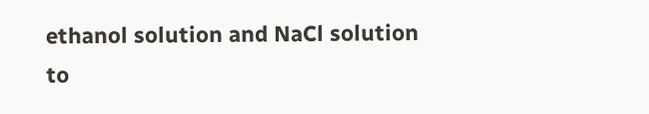ethanol solution and NaCl solution to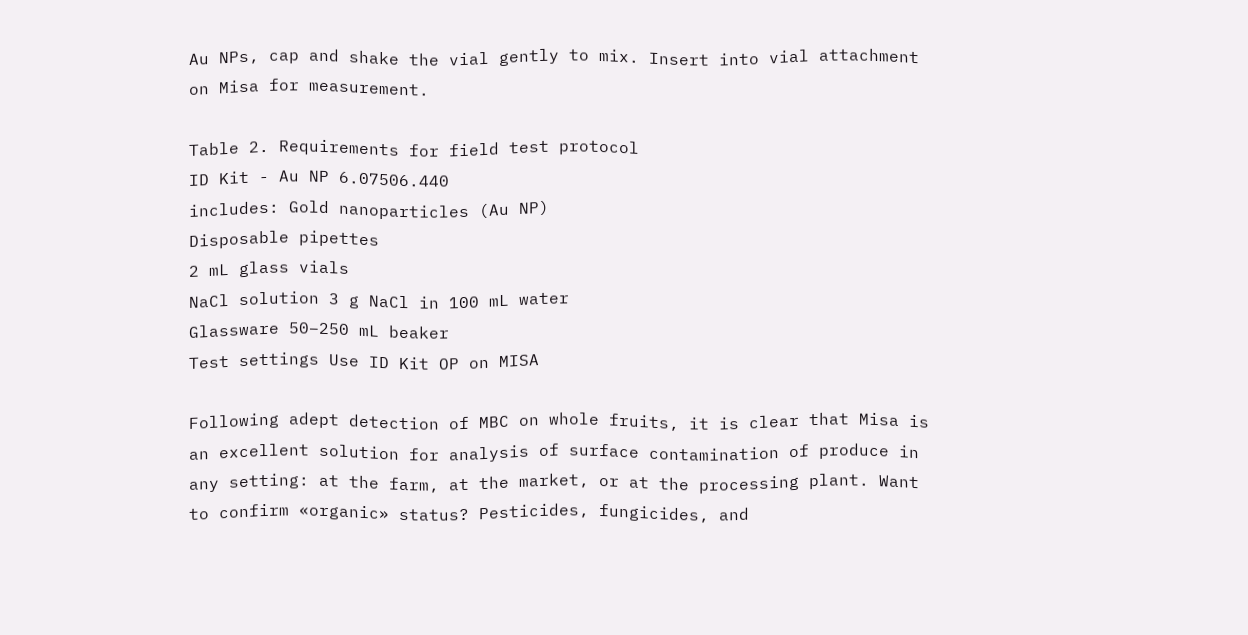Au NPs, cap and shake the vial gently to mix. Insert into vial attachment on Misa for measurement.

Table 2. Requirements for field test protocol
ID Kit - Au NP 6.07506.440
includes: Gold nanoparticles (Au NP)
Disposable pipettes
2 mL glass vials
NaCl solution 3 g NaCl in 100 mL water
Glassware 50–250 mL beaker
Test settings Use ID Kit OP on MISA

Following adept detection of MBC on whole fruits, it is clear that Misa is an excellent solution for analysis of surface contamination of produce in any setting: at the farm, at the market, or at the processing plant. Want to confirm «organic» status? Pesticides, fungicides, and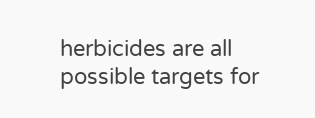herbicides are all possible targets for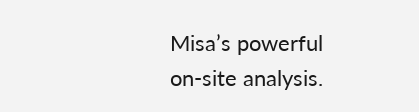Misa’s powerful on-site analysis.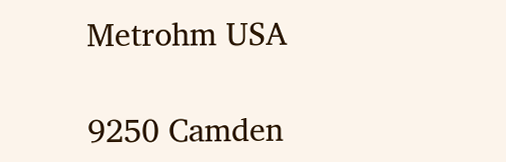Metrohm USA

9250 Camden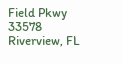Field Pkwy
33578 Riverview, FL